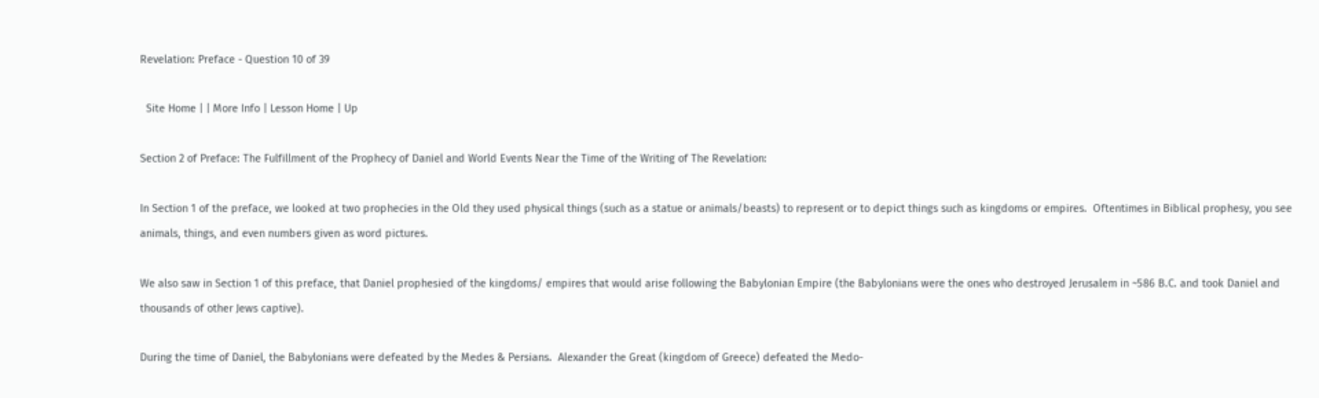Revelation: Preface - Question 10 of 39

  Site Home | | More Info | Lesson Home | Up

Section 2 of Preface: The Fulfillment of the Prophecy of Daniel and World Events Near the Time of the Writing of The Revelation:

In Section 1 of the preface, we looked at two prophecies in the Old they used physical things (such as a statue or animals/beasts) to represent or to depict things such as kingdoms or empires.  Oftentimes in Biblical prophesy, you see animals, things, and even numbers given as word pictures.

We also saw in Section 1 of this preface, that Daniel prophesied of the kingdoms/ empires that would arise following the Babylonian Empire (the Babylonians were the ones who destroyed Jerusalem in ~586 B.C. and took Daniel and thousands of other Jews captive).

During the time of Daniel, the Babylonians were defeated by the Medes & Persians.  Alexander the Great (kingdom of Greece) defeated the Medo-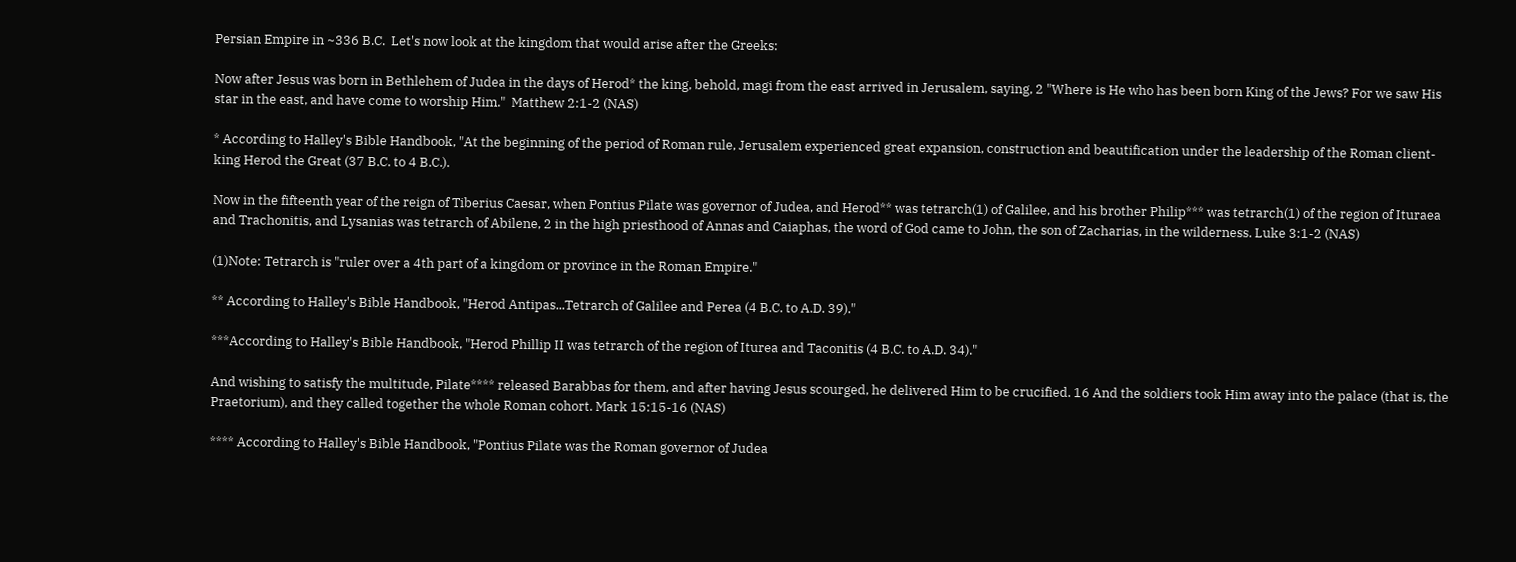Persian Empire in ~336 B.C.  Let's now look at the kingdom that would arise after the Greeks:

Now after Jesus was born in Bethlehem of Judea in the days of Herod* the king, behold, magi from the east arrived in Jerusalem, saying, 2 "Where is He who has been born King of the Jews? For we saw His star in the east, and have come to worship Him."  Matthew 2:1-2 (NAS)

* According to Halley's Bible Handbook, "At the beginning of the period of Roman rule, Jerusalem experienced great expansion, construction and beautification under the leadership of the Roman client-king Herod the Great (37 B.C. to 4 B.C.).

Now in the fifteenth year of the reign of Tiberius Caesar, when Pontius Pilate was governor of Judea, and Herod** was tetrarch(1) of Galilee, and his brother Philip*** was tetrarch(1) of the region of Ituraea and Trachonitis, and Lysanias was tetrarch of Abilene, 2 in the high priesthood of Annas and Caiaphas, the word of God came to John, the son of Zacharias, in the wilderness. Luke 3:1-2 (NAS)

(1)Note: Tetrarch is "ruler over a 4th part of a kingdom or province in the Roman Empire."

** According to Halley's Bible Handbook, "Herod Antipas...Tetrarch of Galilee and Perea (4 B.C. to A.D. 39)."

***According to Halley's Bible Handbook, "Herod Phillip II was tetrarch of the region of Iturea and Taconitis (4 B.C. to A.D. 34)."

And wishing to satisfy the multitude, Pilate**** released Barabbas for them, and after having Jesus scourged, he delivered Him to be crucified. 16 And the soldiers took Him away into the palace (that is, the Praetorium), and they called together the whole Roman cohort. Mark 15:15-16 (NAS)

**** According to Halley's Bible Handbook, "Pontius Pilate was the Roman governor of Judea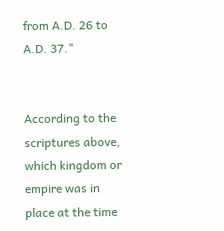from A.D. 26 to A.D. 37."


According to the scriptures above, which kingdom or empire was in place at the time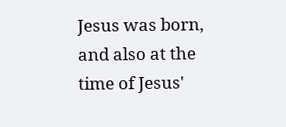Jesus was born, and also at the time of Jesus'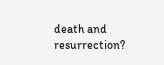death and resurrection?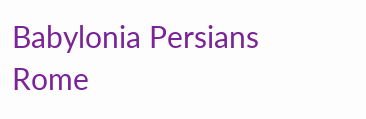Babylonia Persians Rome